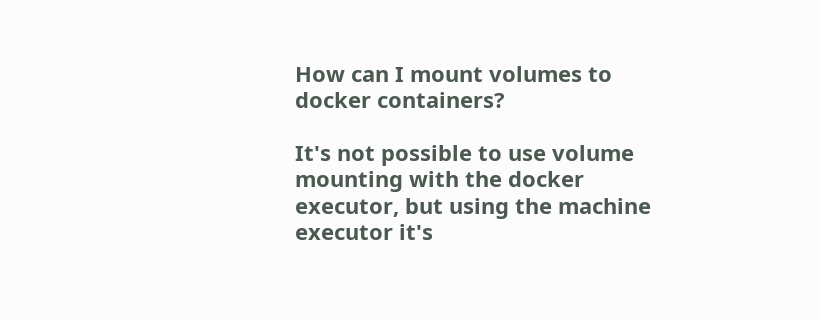How can I mount volumes to docker containers?

It's not possible to use volume mounting with the docker executor, but using the machine executor it's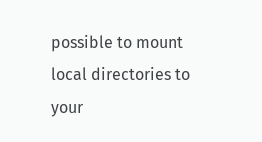possible to mount local directories to your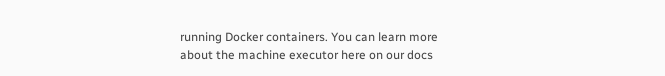running Docker containers. You can learn more about the machine executor here on our docs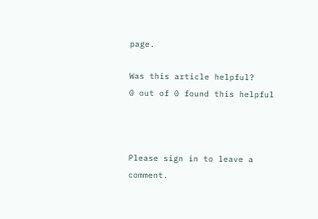page.

Was this article helpful?
0 out of 0 found this helpful



Please sign in to leave a comment.